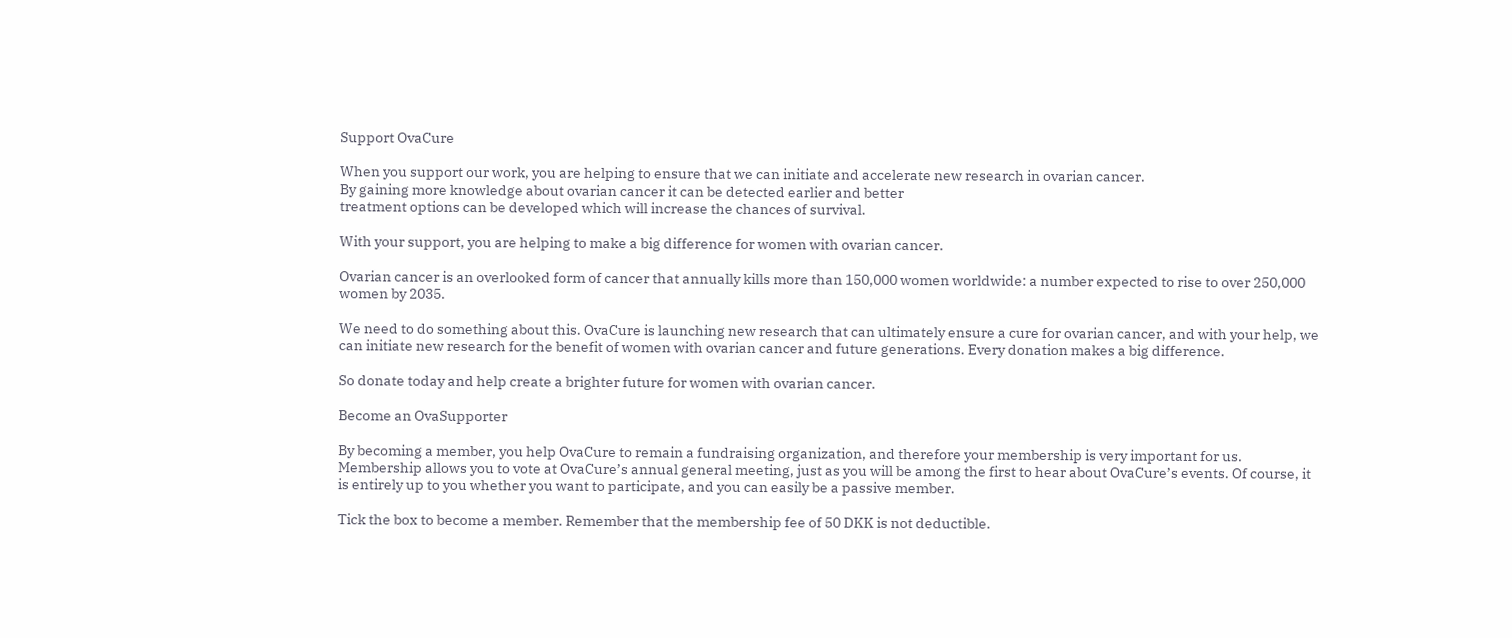Support OvaCure

When you support our work, you are helping to ensure that we can initiate and accelerate new research in ovarian cancer.
By gaining more knowledge about ovarian cancer it can be detected earlier and better
treatment options can be developed which will increase the chances of survival.

With your support, you are helping to make a big difference for women with ovarian cancer.

Ovarian cancer is an overlooked form of cancer that annually kills more than 150,000 women worldwide: a number expected to rise to over 250,000 women by 2035.

We need to do something about this. OvaCure is launching new research that can ultimately ensure a cure for ovarian cancer, and with your help, we can initiate new research for the benefit of women with ovarian cancer and future generations. Every donation makes a big difference.

So donate today and help create a brighter future for women with ovarian cancer.

Become an OvaSupporter

By becoming a member, you help OvaCure to remain a fundraising organization, and therefore your membership is very important for us. Membership allows you to vote at OvaCure’s annual general meeting, just as you will be among the first to hear about OvaCure’s events. Of course, it is entirely up to you whether you want to participate, and you can easily be a passive member.

Tick the box to become a member. Remember that the membership fee of 50 DKK is not deductible.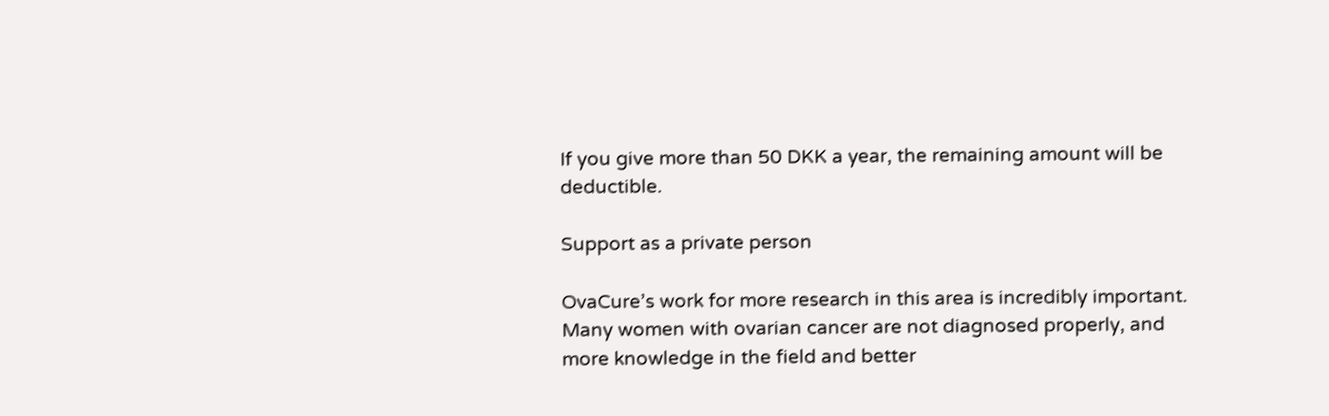If you give more than 50 DKK a year, the remaining amount will be deductible.

Support as a private person

OvaCure’s work for more research in this area is incredibly important. Many women with ovarian cancer are not diagnosed properly, and more knowledge in the field and better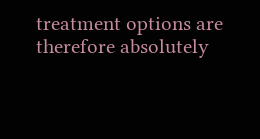treatment options are therefore absolutely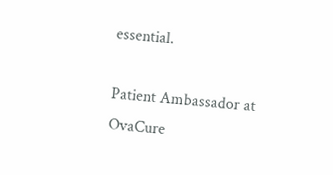essential.

Patient Ambassador at OvaCure